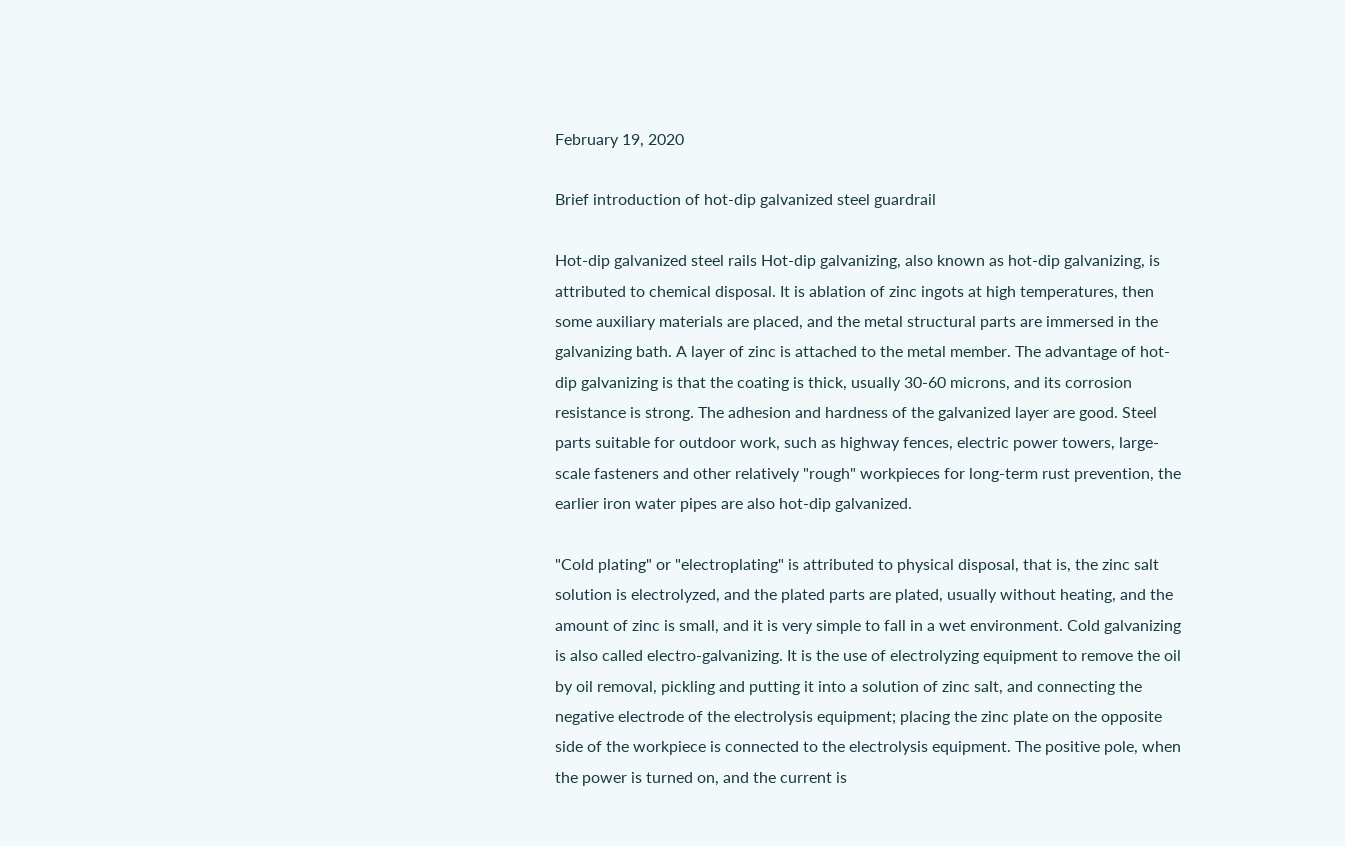February 19, 2020

Brief introduction of hot-dip galvanized steel guardrail

Hot-dip galvanized steel rails Hot-dip galvanizing, also known as hot-dip galvanizing, is attributed to chemical disposal. It is ablation of zinc ingots at high temperatures, then some auxiliary materials are placed, and the metal structural parts are immersed in the galvanizing bath. A layer of zinc is attached to the metal member. The advantage of hot-dip galvanizing is that the coating is thick, usually 30-60 microns, and its corrosion resistance is strong. The adhesion and hardness of the galvanized layer are good. Steel parts suitable for outdoor work, such as highway fences, electric power towers, large-scale fasteners and other relatively "rough" workpieces for long-term rust prevention, the earlier iron water pipes are also hot-dip galvanized.

"Cold plating" or "electroplating" is attributed to physical disposal, that is, the zinc salt solution is electrolyzed, and the plated parts are plated, usually without heating, and the amount of zinc is small, and it is very simple to fall in a wet environment. Cold galvanizing is also called electro-galvanizing. It is the use of electrolyzing equipment to remove the oil by oil removal, pickling and putting it into a solution of zinc salt, and connecting the negative electrode of the electrolysis equipment; placing the zinc plate on the opposite side of the workpiece is connected to the electrolysis equipment. The positive pole, when the power is turned on, and the current is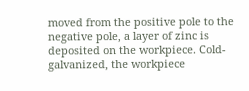moved from the positive pole to the negative pole, a layer of zinc is deposited on the workpiece. Cold-galvanized, the workpiece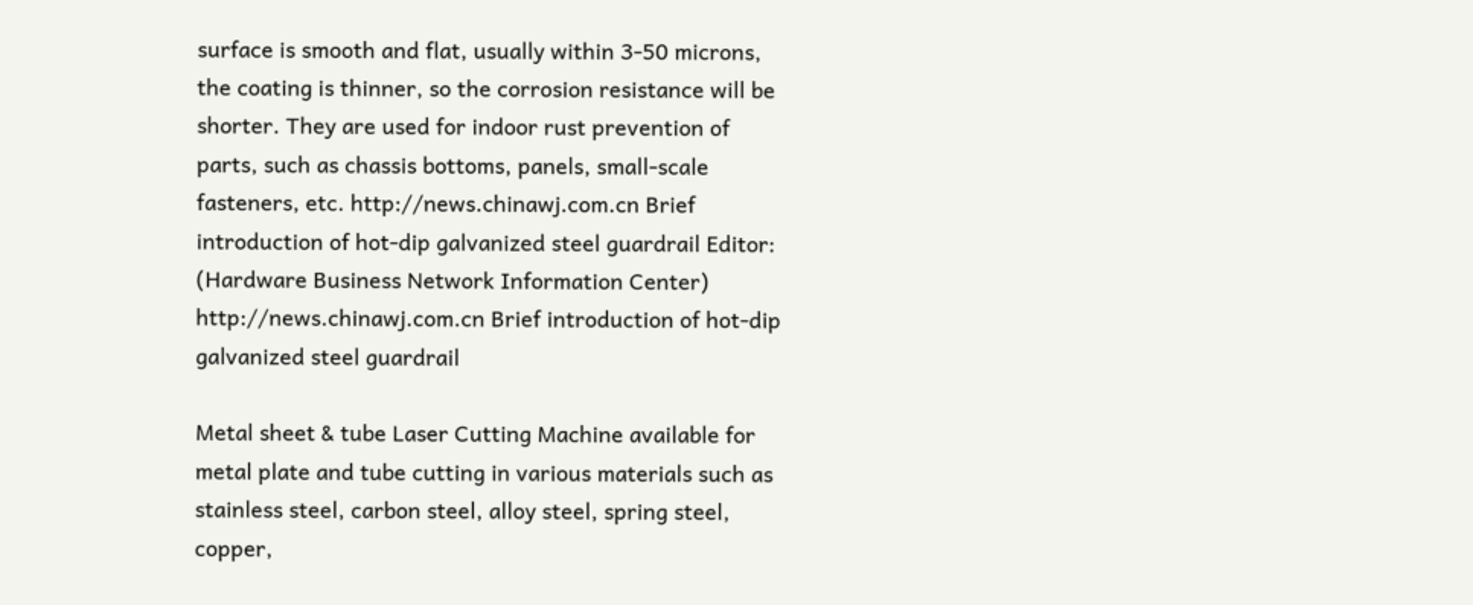surface is smooth and flat, usually within 3-50 microns, the coating is thinner, so the corrosion resistance will be shorter. They are used for indoor rust prevention of parts, such as chassis bottoms, panels, small-scale fasteners, etc. http://news.chinawj.com.cn Brief introduction of hot-dip galvanized steel guardrail Editor: (Hardware Business Network Information Center) http://news.chinawj.com.cn Brief introduction of hot-dip galvanized steel guardrail

Metal sheet & tube Laser Cutting Machine available for metal plate and tube cutting in various materials such as stainless steel, carbon steel, alloy steel, spring steel, copper,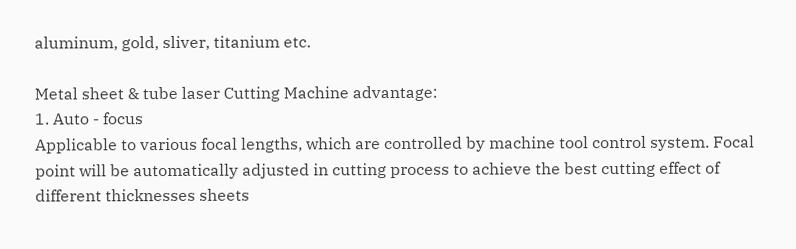aluminum, gold, sliver, titanium etc.

Metal sheet & tube laser Cutting Machine advantage:
1. Auto - focus
Applicable to various focal lengths, which are controlled by machine tool control system. Focal point will be automatically adjusted in cutting process to achieve the best cutting effect of different thicknesses sheets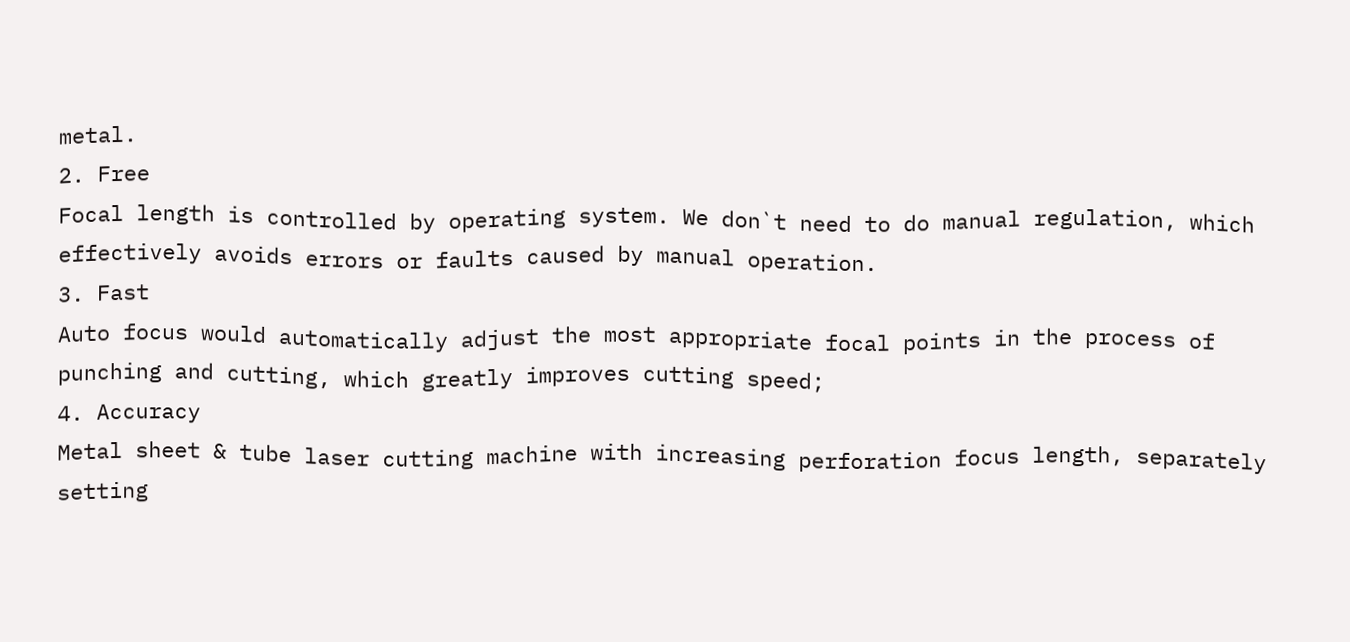metal.
2. Free
Focal length is controlled by operating system. We don`t need to do manual regulation, which effectively avoids errors or faults caused by manual operation.
3. Fast
Auto focus would automatically adjust the most appropriate focal points in the process of punching and cutting, which greatly improves cutting speed;
4. Accuracy
Metal sheet & tube laser cutting machine with increasing perforation focus length, separately setting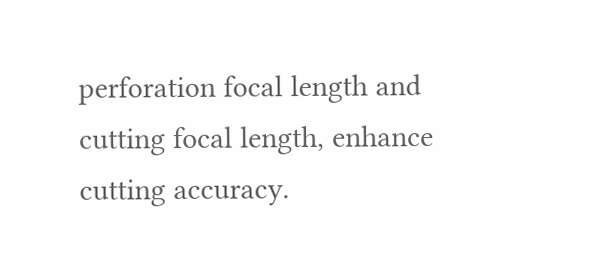perforation focal length and cutting focal length, enhance cutting accuracy.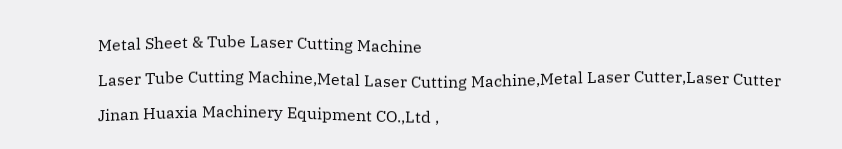Metal Sheet & Tube Laser Cutting Machine

Laser Tube Cutting Machine,Metal Laser Cutting Machine,Metal Laser Cutter,Laser Cutter

Jinan Huaxia Machinery Equipment CO.,Ltd ,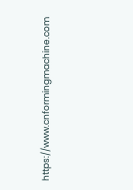https://www.cnformingmachine.com